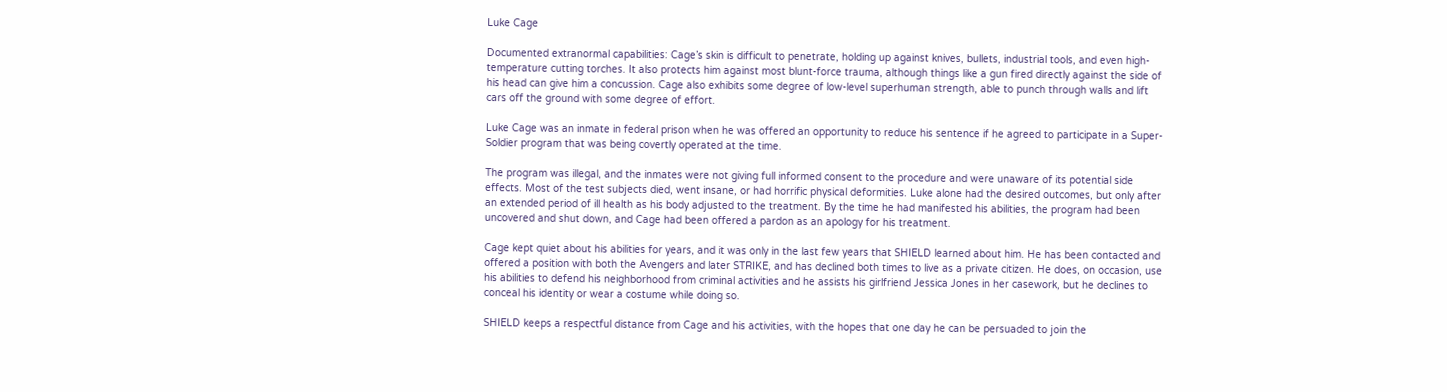Luke Cage

Documented extranormal capabilities: Cage’s skin is difficult to penetrate, holding up against knives, bullets, industrial tools, and even high-temperature cutting torches. It also protects him against most blunt-force trauma, although things like a gun fired directly against the side of his head can give him a concussion. Cage also exhibits some degree of low-level superhuman strength, able to punch through walls and lift cars off the ground with some degree of effort.

Luke Cage was an inmate in federal prison when he was offered an opportunity to reduce his sentence if he agreed to participate in a Super-Soldier program that was being covertly operated at the time.

The program was illegal, and the inmates were not giving full informed consent to the procedure and were unaware of its potential side effects. Most of the test subjects died, went insane, or had horrific physical deformities. Luke alone had the desired outcomes, but only after an extended period of ill health as his body adjusted to the treatment. By the time he had manifested his abilities, the program had been uncovered and shut down, and Cage had been offered a pardon as an apology for his treatment.

Cage kept quiet about his abilities for years, and it was only in the last few years that SHIELD learned about him. He has been contacted and offered a position with both the Avengers and later STRIKE, and has declined both times to live as a private citizen. He does, on occasion, use his abilities to defend his neighborhood from criminal activities and he assists his girlfriend Jessica Jones in her casework, but he declines to conceal his identity or wear a costume while doing so.

SHIELD keeps a respectful distance from Cage and his activities, with the hopes that one day he can be persuaded to join the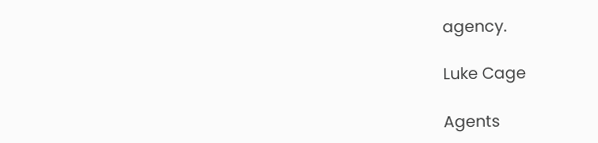agency.

Luke Cage

Agents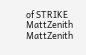of STRIKE MattZenith MattZenith